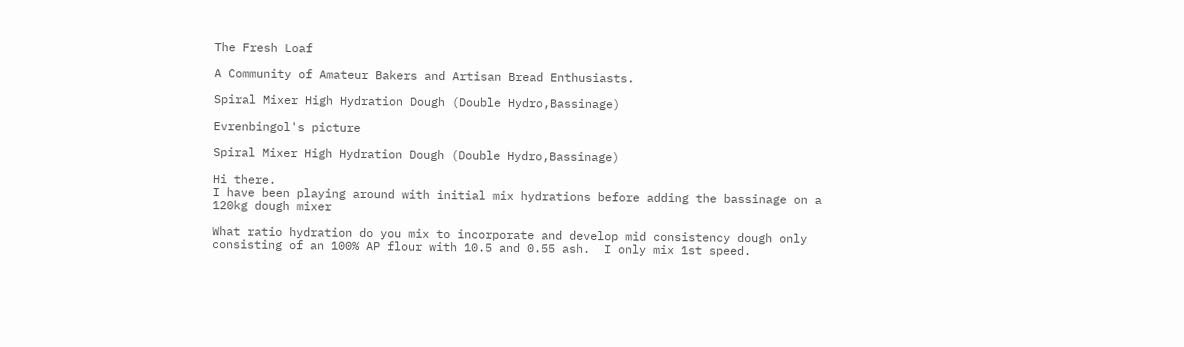The Fresh Loaf

A Community of Amateur Bakers and Artisan Bread Enthusiasts.

Spiral Mixer High Hydration Dough (Double Hydro,Bassinage)

Evrenbingol's picture

Spiral Mixer High Hydration Dough (Double Hydro,Bassinage)

Hi there.
I have been playing around with initial mix hydrations before adding the bassinage on a 120kg dough mixer

What ratio hydration do you mix to incorporate and develop mid consistency dough only consisting of an 100% AP flour with 10.5 and 0.55 ash.  I only mix 1st speed.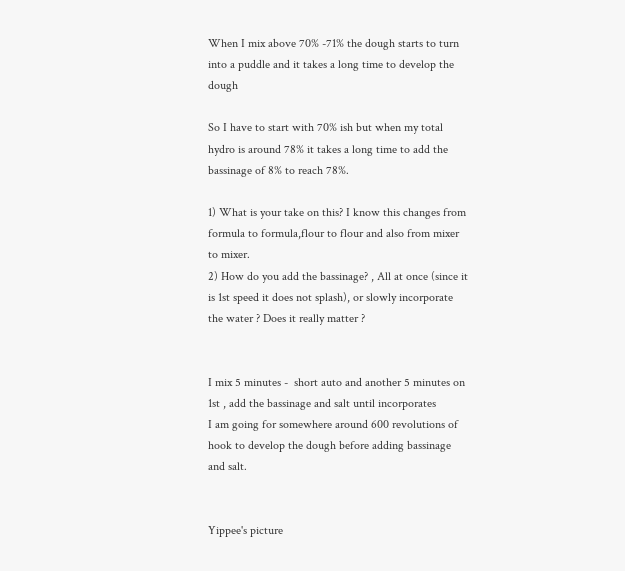When I mix above 70% -71% the dough starts to turn into a puddle and it takes a long time to develop the dough

So I have to start with 70% ish but when my total hydro is around 78% it takes a long time to add the bassinage of 8% to reach 78%.

1) What is your take on this? I know this changes from formula to formula,flour to flour and also from mixer to mixer.
2) How do you add the bassinage? , All at once (since it is 1st speed it does not splash), or slowly incorporate the water ? Does it really matter ?


I mix 5 minutes -  short auto and another 5 minutes on 1st , add the bassinage and salt until incorporates
I am going for somewhere around 600 revolutions of hook to develop the dough before adding bassinage and salt.


Yippee's picture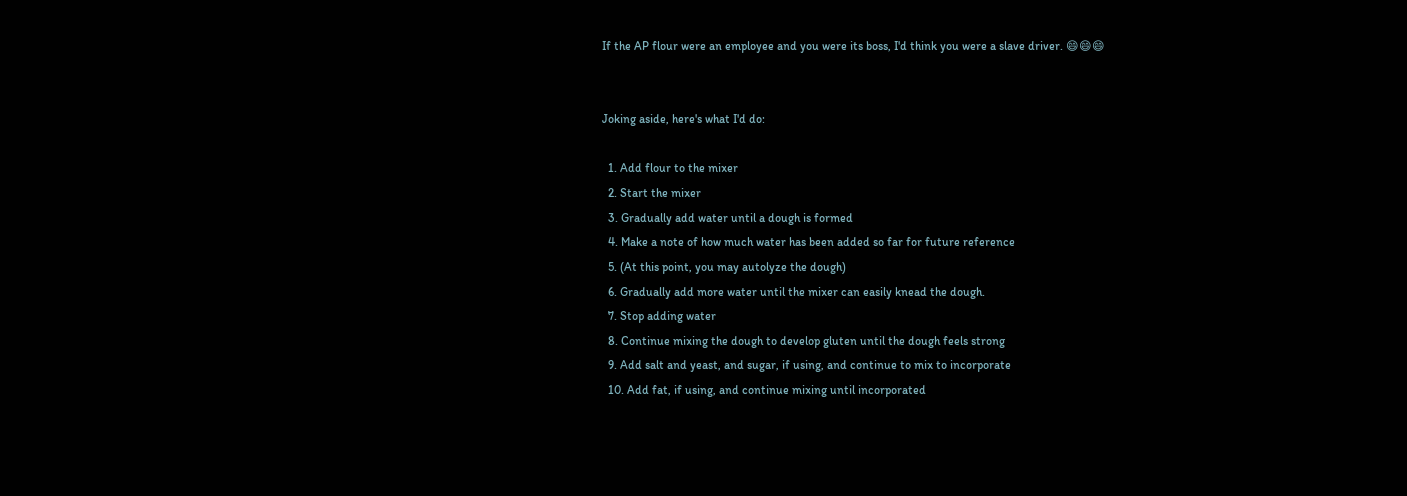If the AP flour were an employee and you were its boss, I'd think you were a slave driver. 😄😄😄


Joking aside, here's what I'd do:

  1. Add flour to the mixer
  2. Start the mixer
  3. Gradually add water until a dough is formed
  4. Make a note of how much water has been added so far for future reference
  5. (At this point, you may autolyze the dough)
  6. Gradually add more water until the mixer can easily knead the dough.
  7. Stop adding water
  8. Continue mixing the dough to develop gluten until the dough feels strong
  9. Add salt and yeast, and sugar, if using, and continue to mix to incorporate
  10. Add fat, if using, and continue mixing until incorporated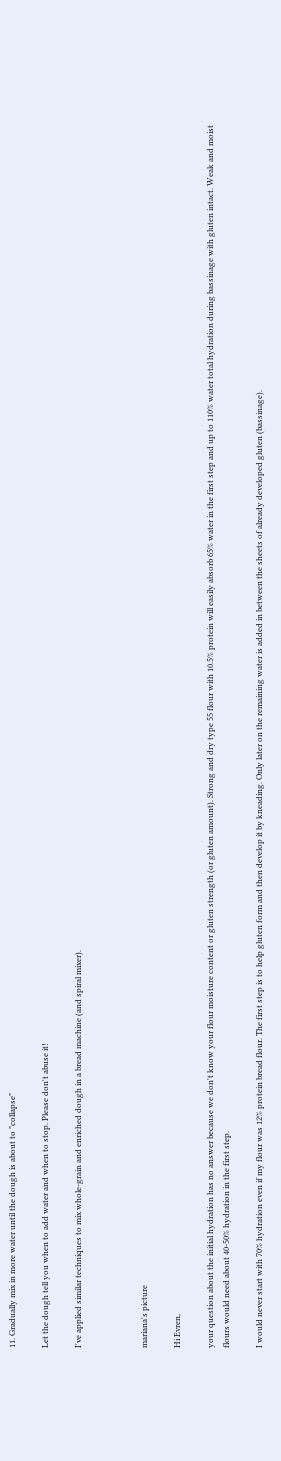11. Gradually mix in more water until the dough is about to "collapse"

Let the dough tell you when to add water and when to stop. Please don't abuse it!

I've applied similar techniques to mix whole-grain and enriched dough in a bread machine (and spiral mixer).



mariana's picture

Hi Evren,

your question about the initial hydration has no answer because we don't know your flour moisture content or gluten strength (or gluten amount). Strong and dry type 55 flour with 10.5% protein will easily absorb 65% water in the first step and up to 110% water total hydration during bassinage with gluten intact. Weak and moist flours would need about 40-50% hydration in the first step.

I would never start with 70% hydration even if my flour was 12% protein bread flour. The first step is to help gluten form and then develop it by kneading. Only later on the remaining water is added in between the sheets of already developed gluten (bassinage).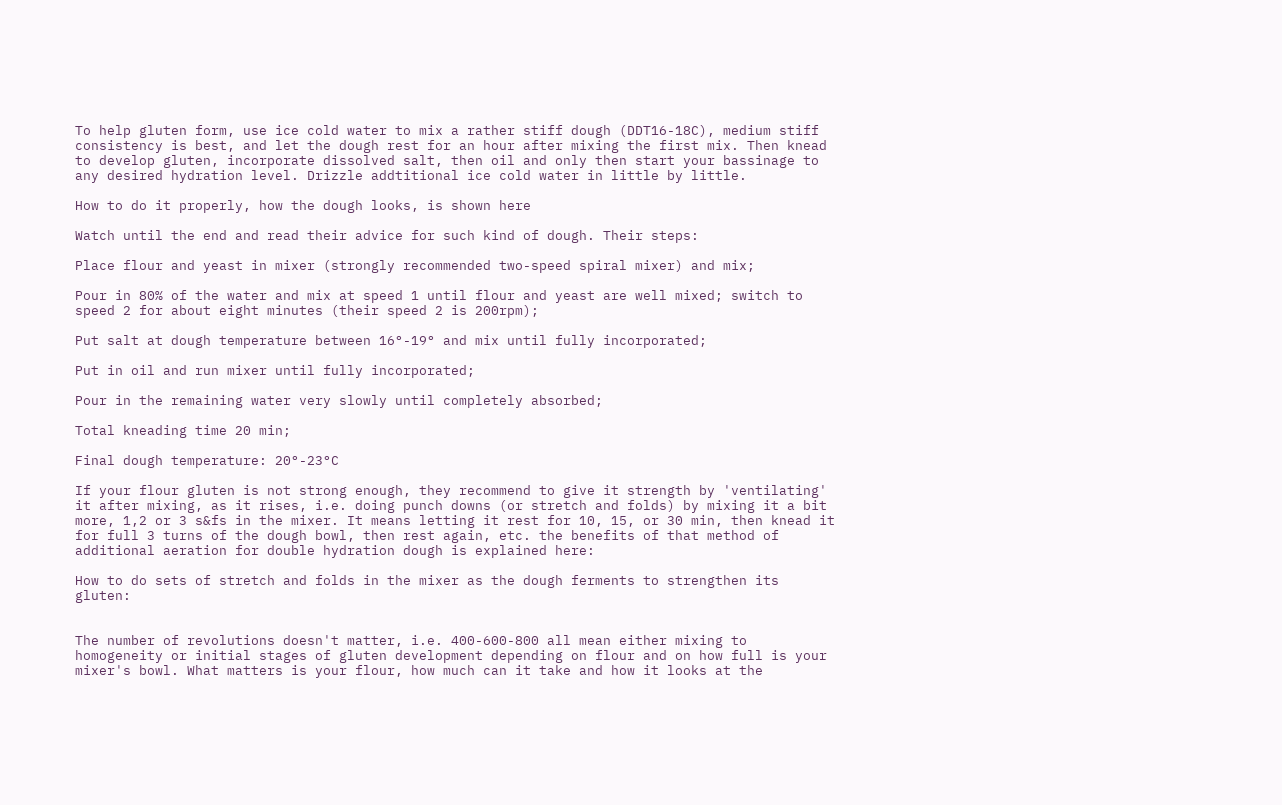To help gluten form, use ice cold water to mix a rather stiff dough (DDT16-18C), medium stiff consistency is best, and let the dough rest for an hour after mixing the first mix. Then knead to develop gluten, incorporate dissolved salt, then oil and only then start your bassinage to any desired hydration level. Drizzle addtitional ice cold water in little by little.

How to do it properly, how the dough looks, is shown here

Watch until the end and read their advice for such kind of dough. Their steps:

Place flour and yeast in mixer (strongly recommended two-speed spiral mixer) and mix;

Pour in 80% of the water and mix at speed 1 until flour and yeast are well mixed; switch to speed 2 for about eight minutes (their speed 2 is 200rpm);

Put salt at dough temperature between 16°-19° and mix until fully incorporated;

Put in oil and run mixer until fully incorporated;

Pour in the remaining water very slowly until completely absorbed;

Total kneading time 20 min;

Final dough temperature: 20°-23°C

If your flour gluten is not strong enough, they recommend to give it strength by 'ventilating' it after mixing, as it rises, i.e. doing punch downs (or stretch and folds) by mixing it a bit more, 1,2 or 3 s&fs in the mixer. It means letting it rest for 10, 15, or 30 min, then knead it for full 3 turns of the dough bowl, then rest again, etc. the benefits of that method of additional aeration for double hydration dough is explained here:

How to do sets of stretch and folds in the mixer as the dough ferments to strengthen its gluten:


The number of revolutions doesn't matter, i.e. 400-600-800 all mean either mixing to homogeneity or initial stages of gluten development depending on flour and on how full is your mixer's bowl. What matters is your flour, how much can it take and how it looks at the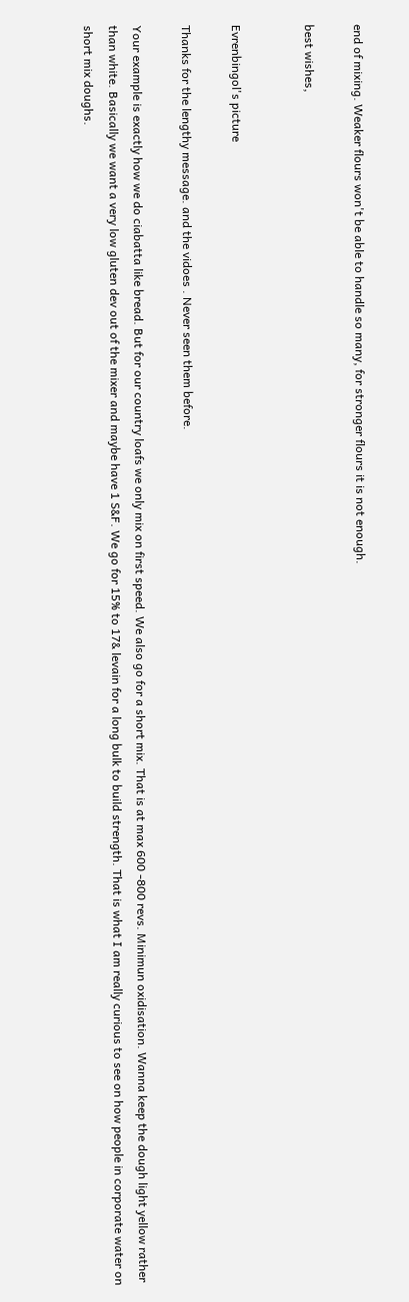end of mixing. Weaker flours won't be able to handle so many, for stronger flours it is not enough.

best wishes,


Evrenbingol's picture

Thanks for the lengthy message. and the vidoes . Never seen them before.

Your example is exactly how we do ciabatta like bread. But for our country loafs we only mix on first speed. We also go for a short mix. That is at max 600 -800 revs. Minimun oxidisation. Wanna keep the dough light yellow rather than white. Basically we want a very low gluten dev out of the mixer and maybe have 1 S&F. We go for 15% to 17& levain for a long bulk to build strength. That is what I am really curious to see on how people in corporate water on short mix doughs.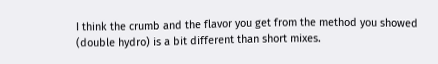I think the crumb and the flavor you get from the method you showed (double hydro) is a bit different than short mixes.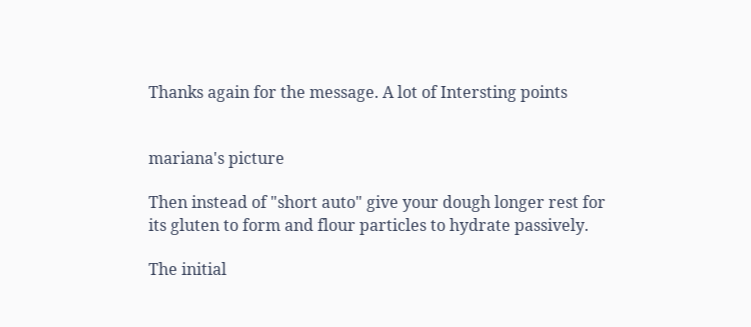Thanks again for the message. A lot of Intersting points


mariana's picture

Then instead of "short auto" give your dough longer rest for its gluten to form and flour particles to hydrate passively.

The initial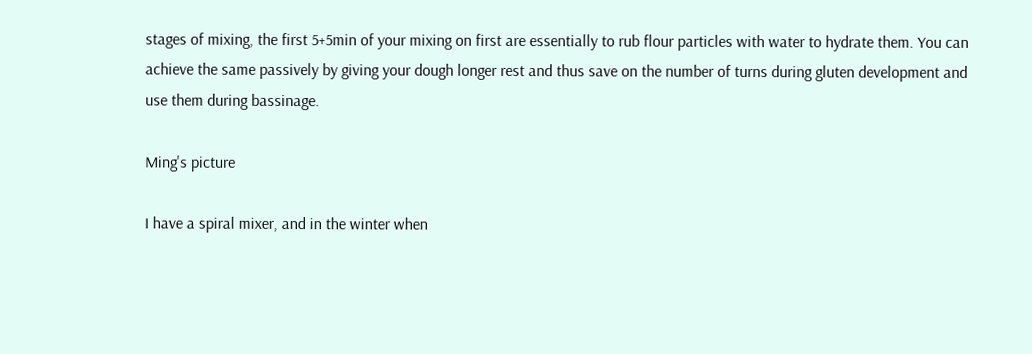stages of mixing, the first 5+5min of your mixing on first are essentially to rub flour particles with water to hydrate them. You can achieve the same passively by giving your dough longer rest and thus save on the number of turns during gluten development and use them during bassinage.

Ming's picture

I have a spiral mixer, and in the winter when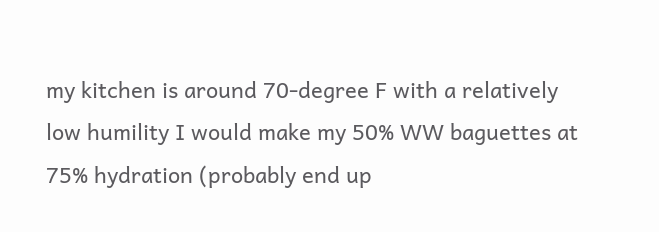my kitchen is around 70-degree F with a relatively low humility I would make my 50% WW baguettes at 75% hydration (probably end up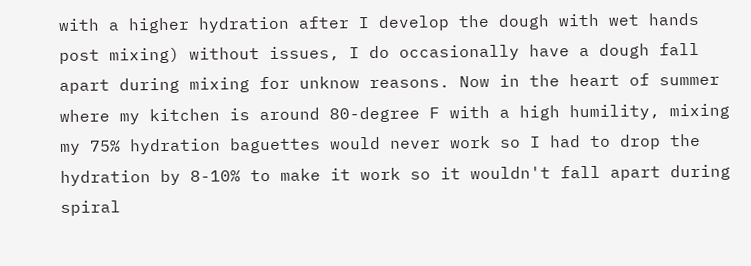with a higher hydration after I develop the dough with wet hands post mixing) without issues, I do occasionally have a dough fall apart during mixing for unknow reasons. Now in the heart of summer where my kitchen is around 80-degree F with a high humility, mixing my 75% hydration baguettes would never work so I had to drop the hydration by 8-10% to make it work so it wouldn't fall apart during spiral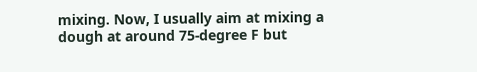mixing. Now, I usually aim at mixing a dough at around 75-degree F but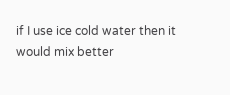if I use ice cold water then it would mix better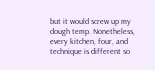but it would screw up my dough temp. Nonetheless, every kitchen, four, and technique is different so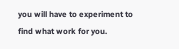you will have to experiment to find what work for you.